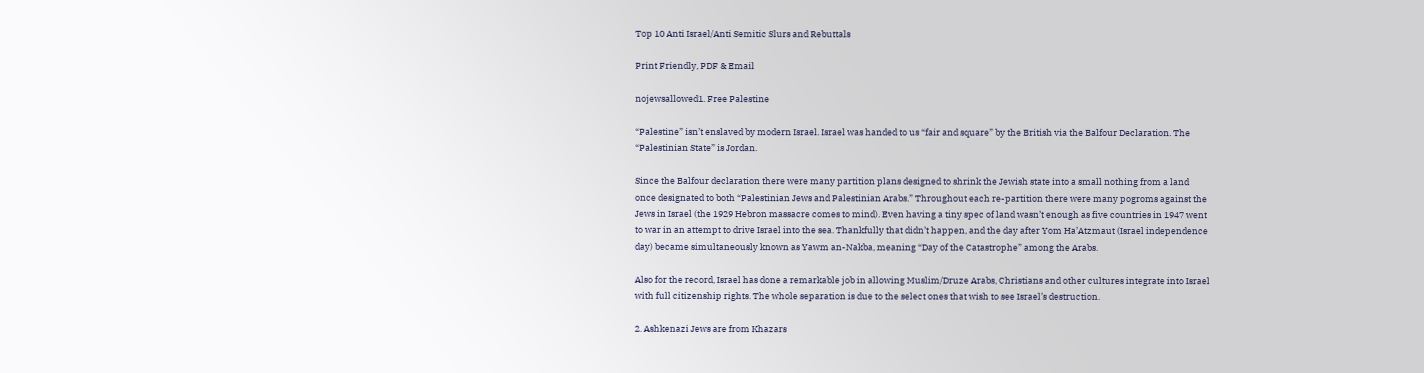Top 10 Anti Israel/Anti Semitic Slurs and Rebuttals

Print Friendly, PDF & Email

nojewsallowed1. Free Palestine

“Palestine” isn’t enslaved by modern Israel. Israel was handed to us “fair and square” by the British via the Balfour Declaration. The “Palestinian State” is Jordan.

Since the Balfour declaration there were many partition plans designed to shrink the Jewish state into a small nothing from a land once designated to both “Palestinian Jews and Palestinian Arabs.” Throughout each re-partition there were many pogroms against the Jews in Israel (the 1929 Hebron massacre comes to mind). Even having a tiny spec of land wasn’t enough as five countries in 1947 went to war in an attempt to drive Israel into the sea. Thankfully that didn’t happen, and the day after Yom Ha’Atzmaut (Israel independence day) became simultaneously known as Yawm an-Nakba, meaning “Day of the Catastrophe” among the Arabs.

Also for the record, Israel has done a remarkable job in allowing Muslim/Druze Arabs, Christians and other cultures integrate into Israel with full citizenship rights. The whole separation is due to the select ones that wish to see Israel’s destruction.

2. Ashkenazi Jews are from Khazars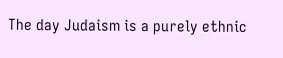The day Judaism is a purely ethnic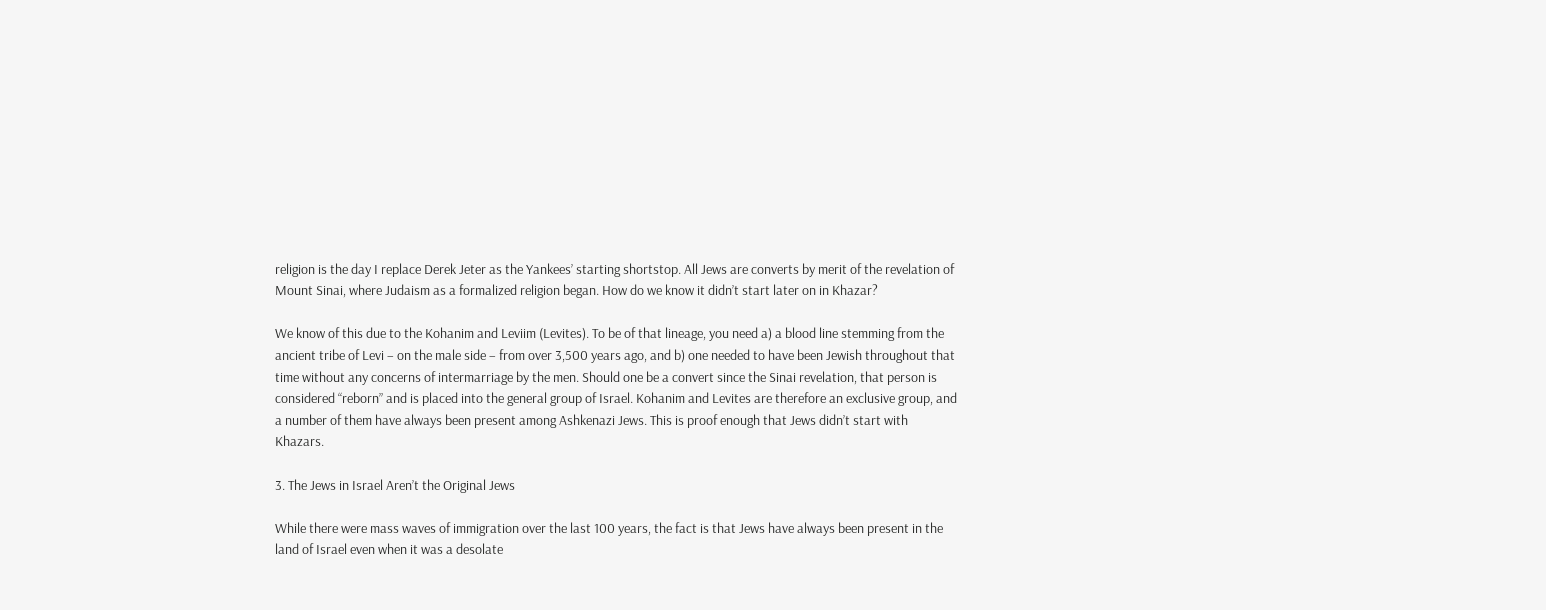religion is the day I replace Derek Jeter as the Yankees’ starting shortstop. All Jews are converts by merit of the revelation of Mount Sinai, where Judaism as a formalized religion began. How do we know it didn’t start later on in Khazar?

We know of this due to the Kohanim and Leviim (Levites). To be of that lineage, you need a) a blood line stemming from the ancient tribe of Levi – on the male side – from over 3,500 years ago, and b) one needed to have been Jewish throughout that time without any concerns of intermarriage by the men. Should one be a convert since the Sinai revelation, that person is considered “reborn” and is placed into the general group of Israel. Kohanim and Levites are therefore an exclusive group, and a number of them have always been present among Ashkenazi Jews. This is proof enough that Jews didn’t start with Khazars.

3. The Jews in Israel Aren’t the Original Jews

While there were mass waves of immigration over the last 100 years, the fact is that Jews have always been present in the land of Israel even when it was a desolate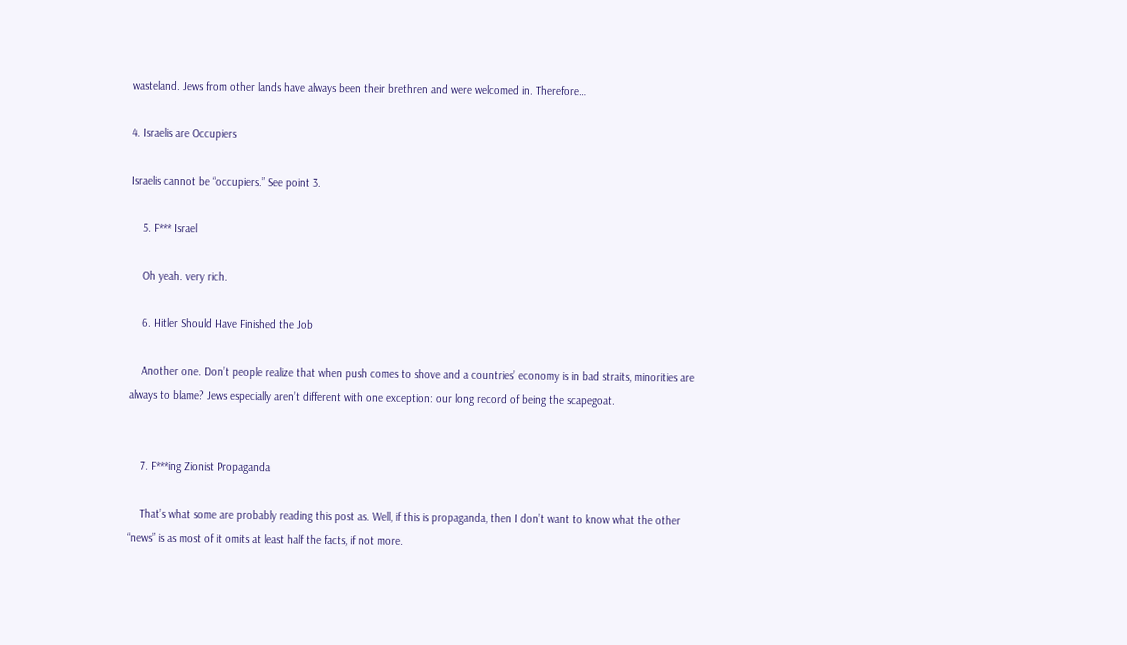wasteland. Jews from other lands have always been their brethren and were welcomed in. Therefore…

4. Israelis are Occupiers

Israelis cannot be “occupiers.” See point 3.

    5. F*** Israel

    Oh yeah. very rich.

    6. Hitler Should Have Finished the Job

    Another one. Don’t people realize that when push comes to shove and a countries’ economy is in bad straits, minorities are always to blame? Jews especially aren’t different with one exception: our long record of being the scapegoat.


    7. F***ing Zionist Propaganda

    That’s what some are probably reading this post as. Well, if this is propaganda, then I don’t want to know what the other “news” is as most of it omits at least half the facts, if not more.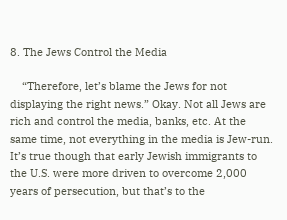8. The Jews Control the Media

    “Therefore, let’s blame the Jews for not displaying the right news.” Okay. Not all Jews are rich and control the media, banks, etc. At the same time, not everything in the media is Jew-run. It’s true though that early Jewish immigrants to the U.S. were more driven to overcome 2,000 years of persecution, but that’s to the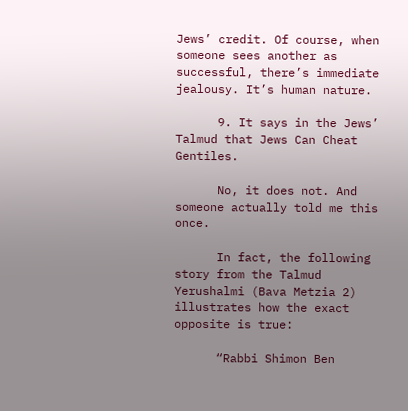Jews’ credit. Of course, when someone sees another as successful, there’s immediate jealousy. It’s human nature.

      9. It says in the Jews’ Talmud that Jews Can Cheat Gentiles.

      No, it does not. And someone actually told me this once.

      In fact, the following story from the Talmud Yerushalmi (Bava Metzia 2) illustrates how the exact opposite is true:

      “Rabbi Shimon Ben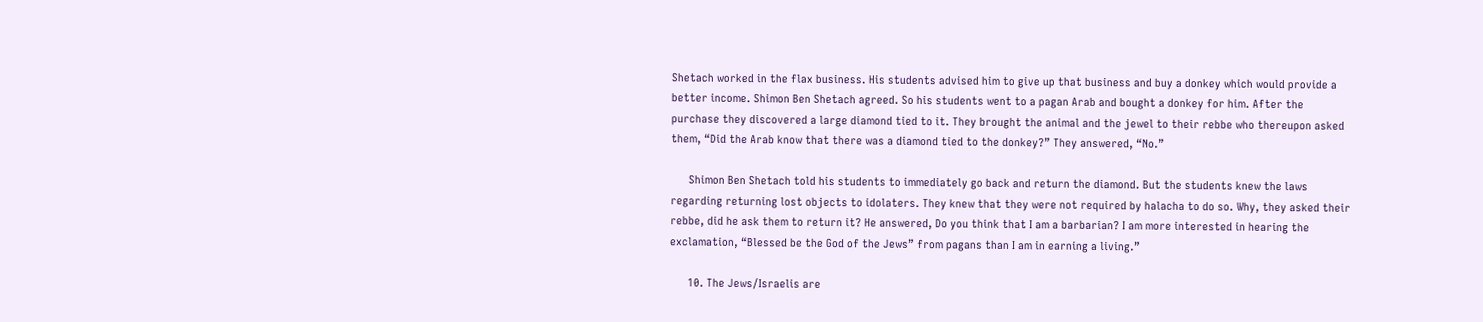Shetach worked in the flax business. His students advised him to give up that business and buy a donkey which would provide a better income. Shimon Ben Shetach agreed. So his students went to a pagan Arab and bought a donkey for him. After the purchase they discovered a large diamond tied to it. They brought the animal and the jewel to their rebbe who thereupon asked them, “Did the Arab know that there was a diamond tied to the donkey?” They answered, “No.”

      Shimon Ben Shetach told his students to immediately go back and return the diamond. But the students knew the laws regarding returning lost objects to idolaters. They knew that they were not required by halacha to do so. Why, they asked their rebbe, did he ask them to return it? He answered, Do you think that I am a barbarian? I am more interested in hearing the exclamation, “Blessed be the God of the Jews” from pagans than I am in earning a living.”

      10. The Jews/Israelis are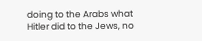doing to the Arabs what Hitler did to the Jews, no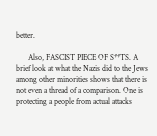better.

      Also, FASCIST PIECE OF S**TS. A brief look at what the Nazis did to the Jews among other minorities shows that there is not even a thread of a comparison. One is protecting a people from actual attacks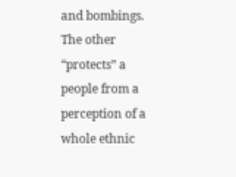and bombings. The other “protects” a people from a perception of a whole ethnic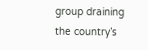group draining the country’s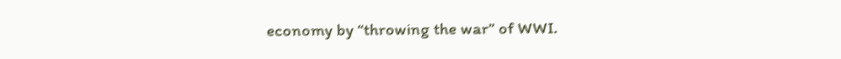economy by “throwing the war” of WWI.